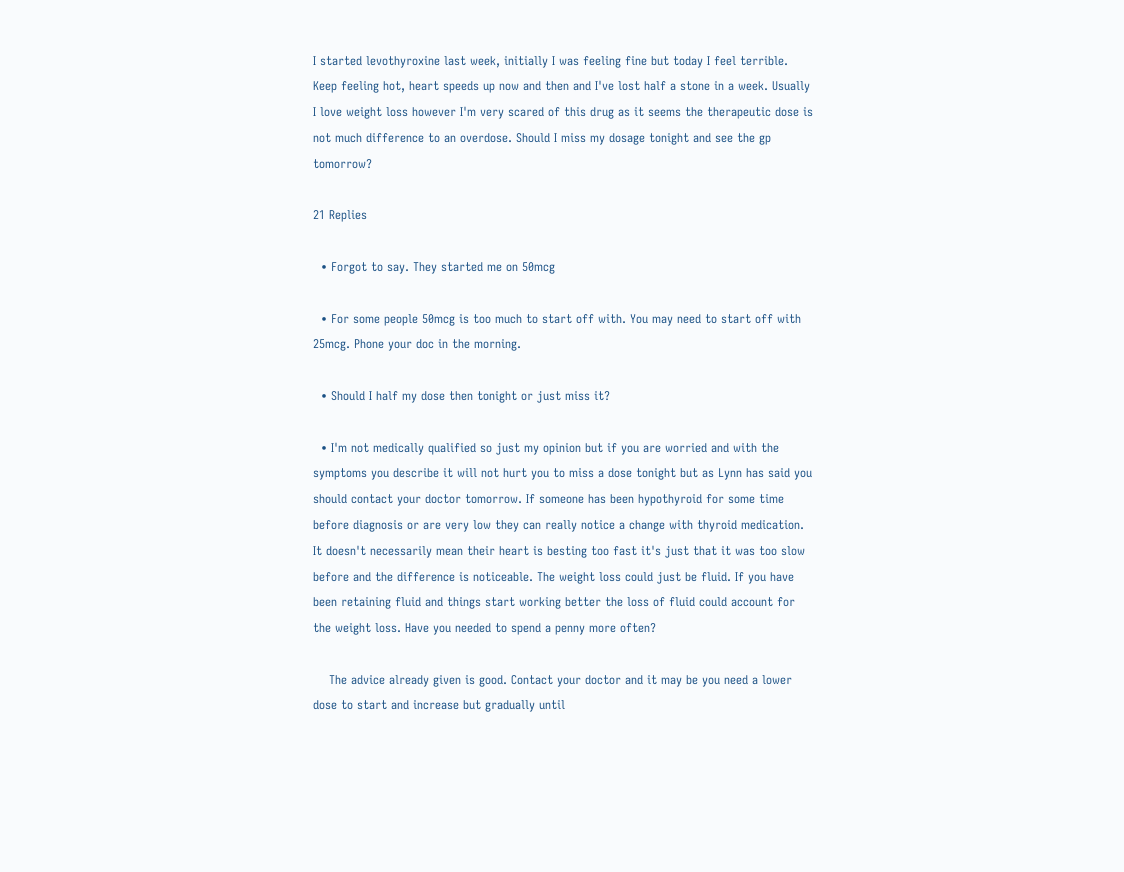I started levothyroxine last week, initially I was feeling fine but today I feel terrible. Keep feeling hot, heart speeds up now and then and I've lost half a stone in a week. Usually I love weight loss however I'm very scared of this drug as it seems the therapeutic dose is not much difference to an overdose. Should I miss my dosage tonight and see the gp tomorrow?

21 Replies

  • Forgot to say. They started me on 50mcg

  • For some people 50mcg is too much to start off with. You may need to start off with 25mcg. Phone your doc in the morning.

  • Should I half my dose then tonight or just miss it?

  • I'm not medically qualified so just my opinion but if you are worried and with the symptoms you describe it will not hurt you to miss a dose tonight but as Lynn has said you should contact your doctor tomorrow. If someone has been hypothyroid for some time before diagnosis or are very low they can really notice a change with thyroid medication. It doesn't necessarily mean their heart is besting too fast it's just that it was too slow before and the difference is noticeable. The weight loss could just be fluid. If you have been retaining fluid and things start working better the loss of fluid could account for the weight loss. Have you needed to spend a penny more often?

    The advice already given is good. Contact your doctor and it may be you need a lower dose to start and increase but gradually until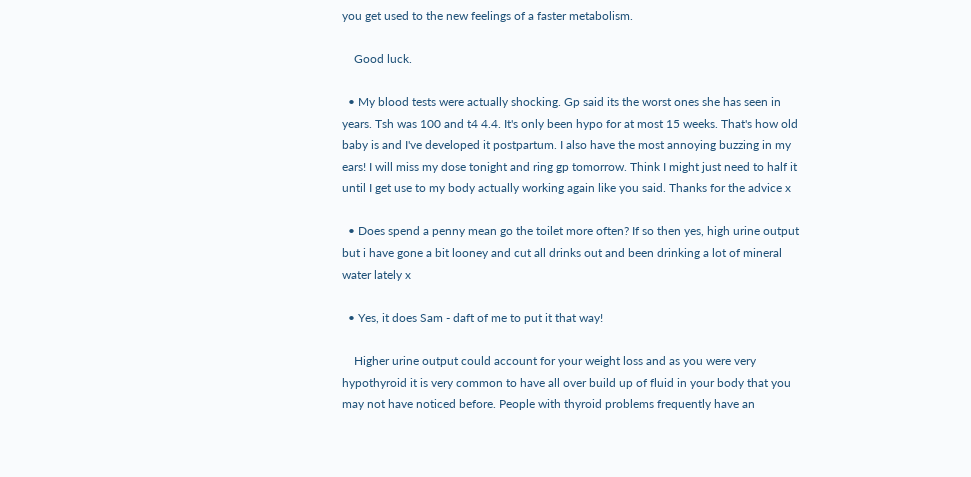you get used to the new feelings of a faster metabolism.

    Good luck.

  • My blood tests were actually shocking. Gp said its the worst ones she has seen in years. Tsh was 100 and t4 4.4. It's only been hypo for at most 15 weeks. That's how old baby is and I've developed it postpartum. I also have the most annoying buzzing in my ears! I will miss my dose tonight and ring gp tomorrow. Think I might just need to half it until I get use to my body actually working again like you said. Thanks for the advice x

  • Does spend a penny mean go the toilet more often? If so then yes, high urine output but i have gone a bit looney and cut all drinks out and been drinking a lot of mineral water lately x

  • Yes, it does Sam - daft of me to put it that way!

    Higher urine output could account for your weight loss and as you were very hypothyroid it is very common to have all over build up of fluid in your body that you may not have noticed before. People with thyroid problems frequently have an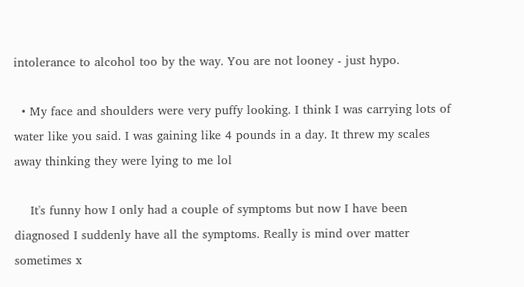intolerance to alcohol too by the way. You are not looney - just hypo.

  • My face and shoulders were very puffy looking. I think I was carrying lots of water like you said. I was gaining like 4 pounds in a day. It threw my scales away thinking they were lying to me lol

    It's funny how I only had a couple of symptoms but now I have been diagnosed I suddenly have all the symptoms. Really is mind over matter sometimes x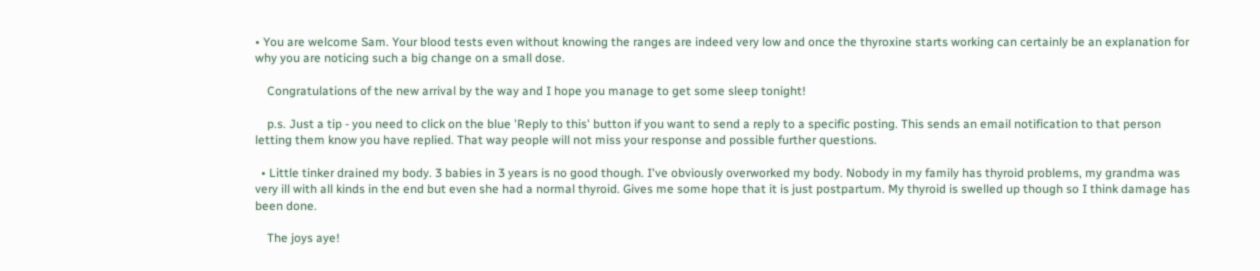• You are welcome Sam. Your blood tests even without knowing the ranges are indeed very low and once the thyroxine starts working can certainly be an explanation for why you are noticing such a big change on a small dose.

    Congratulations of the new arrival by the way and I hope you manage to get some sleep tonight!

    p.s. Just a tip - you need to click on the blue 'Reply to this' button if you want to send a reply to a specific posting. This sends an email notification to that person letting them know you have replied. That way people will not miss your response and possible further questions.

  • Little tinker drained my body. 3 babies in 3 years is no good though. I've obviously overworked my body. Nobody in my family has thyroid problems, my grandma was very ill with all kinds in the end but even she had a normal thyroid. Gives me some hope that it is just postpartum. My thyroid is swelled up though so I think damage has been done.

    The joys aye!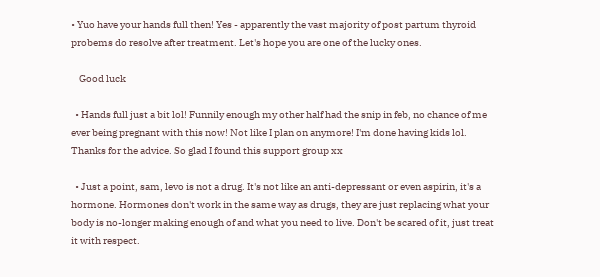• Yuo have your hands full then! Yes - apparently the vast majority of post partum thyroid probems do resolve after treatment. Let's hope you are one of the lucky ones.

    Good luck

  • Hands full just a bit lol! Funnily enough my other half had the snip in feb, no chance of me ever being pregnant with this now! Not like I plan on anymore! I'm done having kids lol. Thanks for the advice. So glad I found this support group xx

  • Just a point, sam, levo is not a drug. It's not like an anti-depressant or even aspirin, it's a hormone. Hormones don't work in the same way as drugs, they are just replacing what your body is no-longer making enough of and what you need to live. Don't be scared of it, just treat it with respect.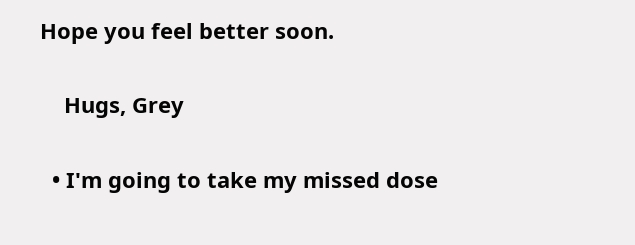Hope you feel better soon.

    Hugs, Grey

  • I'm going to take my missed dose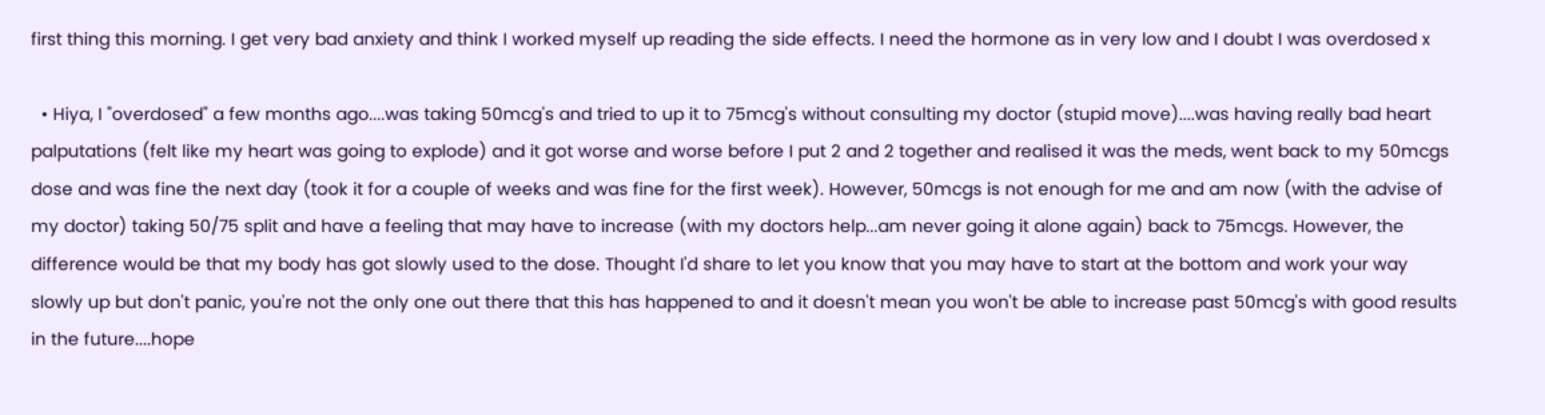first thing this morning. I get very bad anxiety and think I worked myself up reading the side effects. I need the hormone as in very low and I doubt I was overdosed x

  • Hiya, I "overdosed" a few months ago....was taking 50mcg's and tried to up it to 75mcg's without consulting my doctor (stupid move)....was having really bad heart palputations (felt like my heart was going to explode) and it got worse and worse before I put 2 and 2 together and realised it was the meds, went back to my 50mcgs dose and was fine the next day (took it for a couple of weeks and was fine for the first week). However, 50mcgs is not enough for me and am now (with the advise of my doctor) taking 50/75 split and have a feeling that may have to increase (with my doctors help...am never going it alone again) back to 75mcgs. However, the difference would be that my body has got slowly used to the dose. Thought I'd share to let you know that you may have to start at the bottom and work your way slowly up but don't panic, you're not the only one out there that this has happened to and it doesn't mean you won't be able to increase past 50mcg's with good results in the future....hope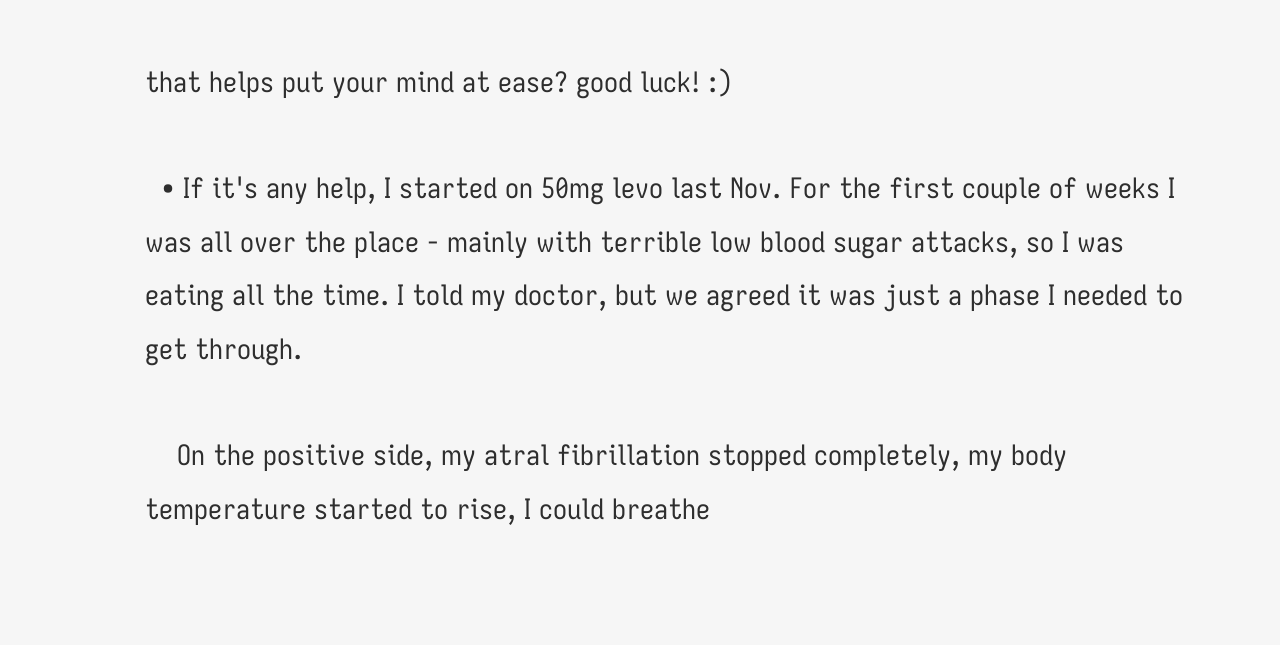that helps put your mind at ease? good luck! :)

  • If it's any help, I started on 50mg levo last Nov. For the first couple of weeks I was all over the place - mainly with terrible low blood sugar attacks, so I was eating all the time. I told my doctor, but we agreed it was just a phase I needed to get through.

    On the positive side, my atral fibrillation stopped completely, my body temperature started to rise, I could breathe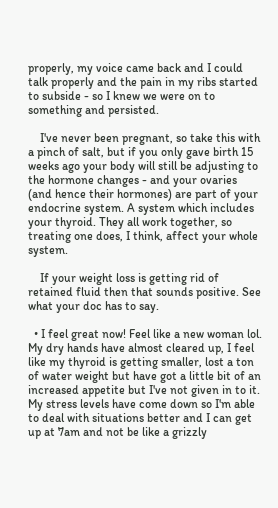properly, my voice came back and I could talk properly and the pain in my ribs started to subside - so I knew we were on to something and persisted.

    I've never been pregnant, so take this with a pinch of salt, but if you only gave birth 15 weeks ago your body will still be adjusting to the hormone changes - and your ovaries (and hence their hormones) are part of your endocrine system. A system which includes your thyroid. They all work together, so treating one does, I think, affect your whole system.

    If your weight loss is getting rid of retained fluid then that sounds positive. See what your doc has to say.

  • I feel great now! Feel like a new woman lol. My dry hands have almost cleared up, I feel like my thyroid is getting smaller, lost a ton of water weight but have got a little bit of an increased appetite but I've not given in to it. My stress levels have come down so I'm able to deal with situations better and I can get up at 7am and not be like a grizzly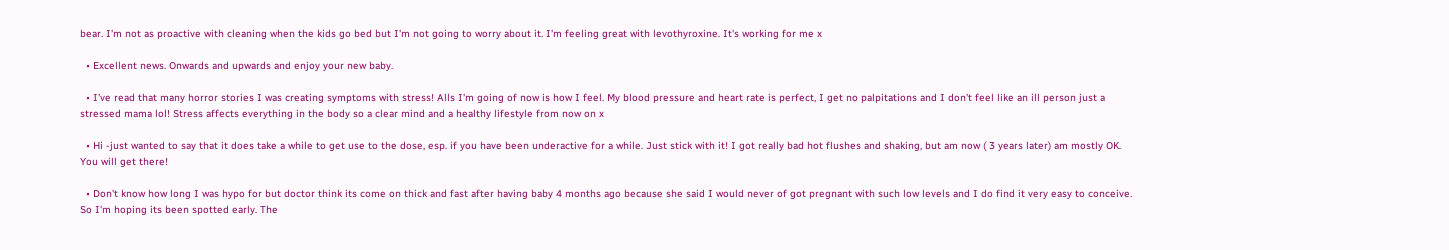bear. I'm not as proactive with cleaning when the kids go bed but I'm not going to worry about it. I'm feeling great with levothyroxine. It's working for me x

  • Excellent news. Onwards and upwards and enjoy your new baby.

  • I've read that many horror stories I was creating symptoms with stress! Alls I'm going of now is how I feel. My blood pressure and heart rate is perfect, I get no palpitations and I don't feel like an ill person just a stressed mama lol! Stress affects everything in the body so a clear mind and a healthy lifestyle from now on x

  • Hi -just wanted to say that it does take a while to get use to the dose, esp. if you have been underactive for a while. Just stick with it! I got really bad hot flushes and shaking, but am now ( 3 years later) am mostly OK. You will get there!

  • Don't know how long I was hypo for but doctor think its come on thick and fast after having baby 4 months ago because she said I would never of got pregnant with such low levels and I do find it very easy to conceive. So I'm hoping its been spotted early. The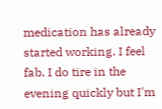medication has already started working. I feel fab. I do tire in the evening quickly but I'm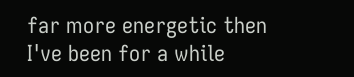far more energetic then I've been for a while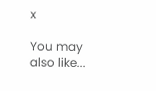x

You may also like...